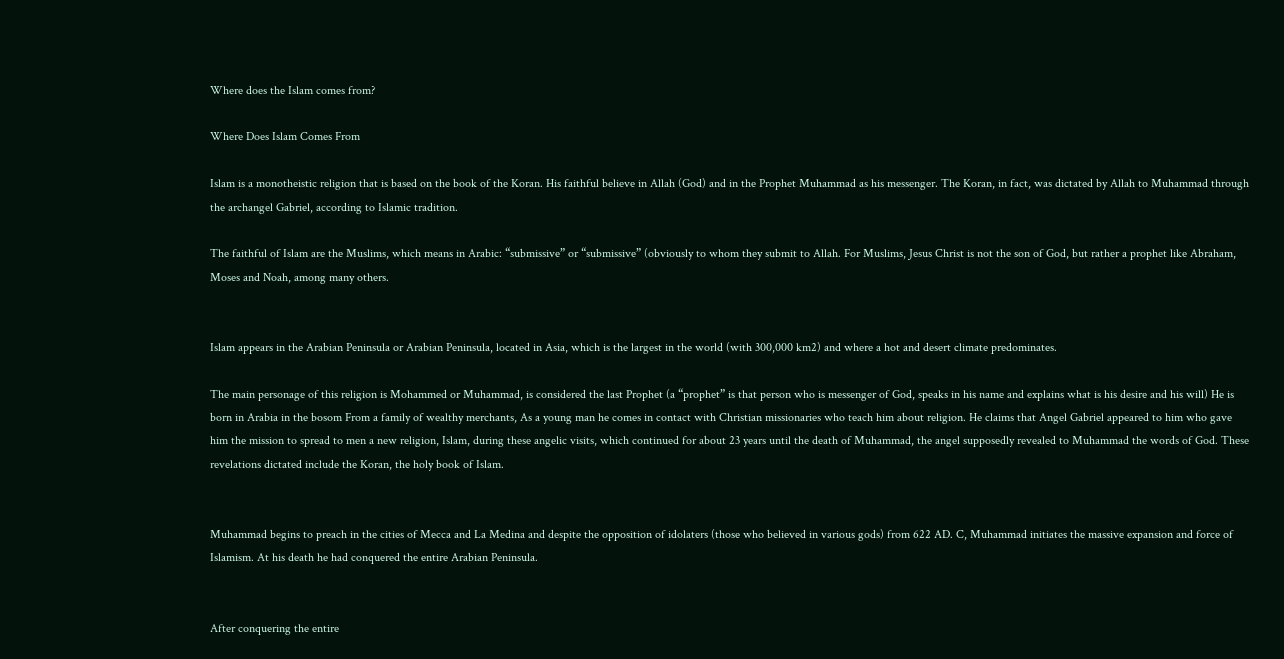Where does the Islam comes from?

Where Does Islam Comes From

Islam is a monotheistic religion that is based on the book of the Koran. His faithful believe in Allah (God) and in the Prophet Muhammad as his messenger. The Koran, in fact, was dictated by Allah to Muhammad through the archangel Gabriel, according to Islamic tradition.

The faithful of Islam are the Muslims, which means in Arabic: “submissive” or “submissive” (obviously to whom they submit to Allah. For Muslims, Jesus Christ is not the son of God, but rather a prophet like Abraham, Moses and Noah, among many others.


Islam appears in the Arabian Peninsula or Arabian Peninsula, located in Asia, which is the largest in the world (with 300,000 km2) and where a hot and desert climate predominates.

The main personage of this religion is Mohammed or Muhammad, is considered the last Prophet (a “prophet” is that person who is messenger of God, speaks in his name and explains what is his desire and his will) He is born in Arabia in the bosom From a family of wealthy merchants, As a young man he comes in contact with Christian missionaries who teach him about religion. He claims that Angel Gabriel appeared to him who gave him the mission to spread to men a new religion, Islam, during these angelic visits, which continued for about 23 years until the death of Muhammad, the angel supposedly revealed to Muhammad the words of God. These revelations dictated include the Koran, the holy book of Islam.


Muhammad begins to preach in the cities of Mecca and La Medina and despite the opposition of idolaters (those who believed in various gods) from 622 AD. C, Muhammad initiates the massive expansion and force of Islamism. At his death he had conquered the entire Arabian Peninsula.


After conquering the entire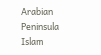Arabian Peninsula Islam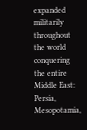expanded militarily throughout the world conquering the entire Middle East: Persia, Mesopotamia,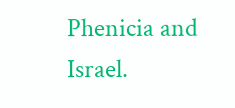Phenicia and Israel.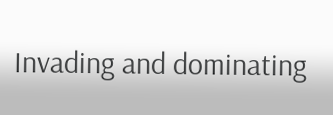Invading and dominating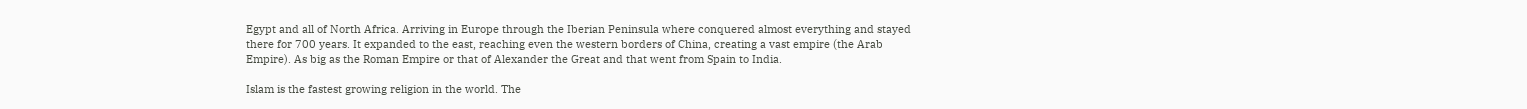Egypt and all of North Africa. Arriving in Europe through the Iberian Peninsula where conquered almost everything and stayed there for 700 years. It expanded to the east, reaching even the western borders of China, creating a vast empire (the Arab Empire). As big as the Roman Empire or that of Alexander the Great and that went from Spain to India.

Islam is the fastest growing religion in the world. The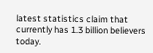latest statistics claim that currently has 1.3 billion believers today.